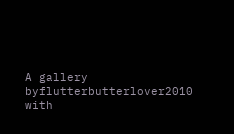A gallery byflutterbutterlover2010 with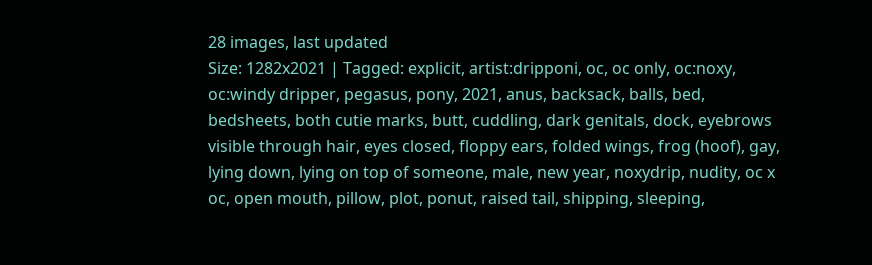28 images, last updated
Size: 1282x2021 | Tagged: explicit, artist:dripponi, oc, oc only, oc:noxy, oc:windy dripper, pegasus, pony, 2021, anus, backsack, balls, bed, bedsheets, both cutie marks, butt, cuddling, dark genitals, dock, eyebrows visible through hair, eyes closed, floppy ears, folded wings, frog (hoof), gay, lying down, lying on top of someone, male, new year, noxydrip, nudity, oc x oc, open mouth, pillow, plot, ponut, raised tail, shipping, sleeping,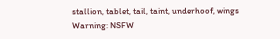stallion, tablet, tail, taint, underhoof, wings
Warning: NSFW